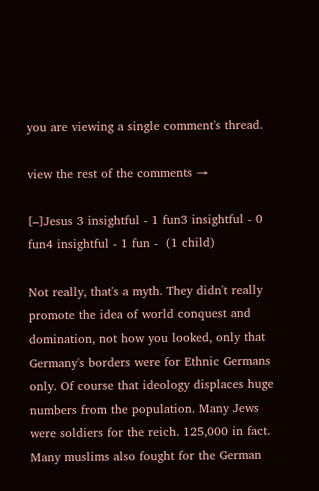you are viewing a single comment's thread.

view the rest of the comments →

[–]Jesus 3 insightful - 1 fun3 insightful - 0 fun4 insightful - 1 fun -  (1 child)

Not really, that's a myth. They didn't really promote the idea of world conquest and domination, not how you looked, only that Germany's borders were for Ethnic Germans only. Of course that ideology displaces huge numbers from the population. Many Jews were soldiers for the reich. 125,000 in fact. Many muslims also fought for the German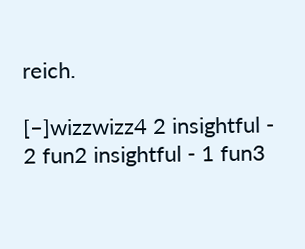reich.

[–]wizzwizz4 2 insightful - 2 fun2 insightful - 1 fun3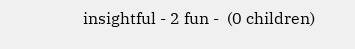insightful - 2 fun -  (0 children)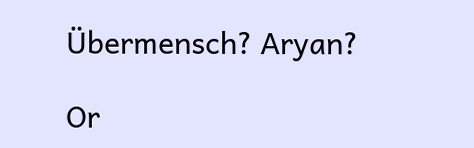Übermensch? Aryan?

Or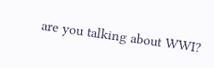are you talking about WWI?